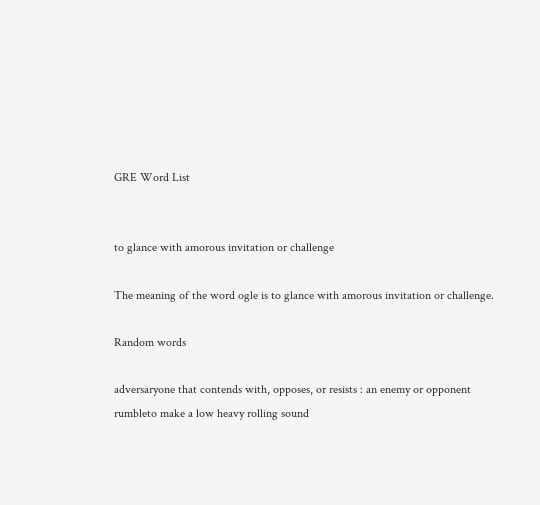GRE Word List


to glance with amorous invitation or challenge

The meaning of the word ogle is to glance with amorous invitation or challenge.

Random words

adversaryone that contends with, opposes, or resists : an enemy or opponent
rumbleto make a low heavy rolling sound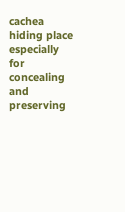cachea hiding place especially for concealing and preserving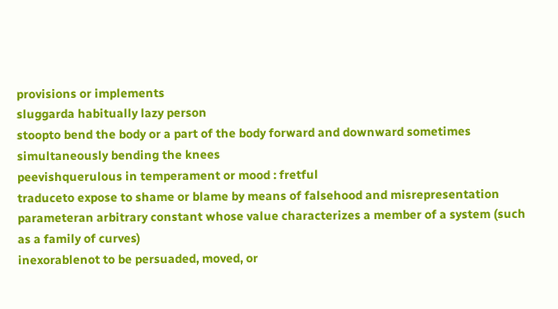provisions or implements
sluggarda habitually lazy person
stoopto bend the body or a part of the body forward and downward sometimes simultaneously bending the knees
peevishquerulous in temperament or mood : fretful
traduceto expose to shame or blame by means of falsehood and misrepresentation
parameteran arbitrary constant whose value characterizes a member of a system (such as a family of curves)
inexorablenot to be persuaded, moved, or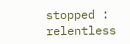stopped : relentless